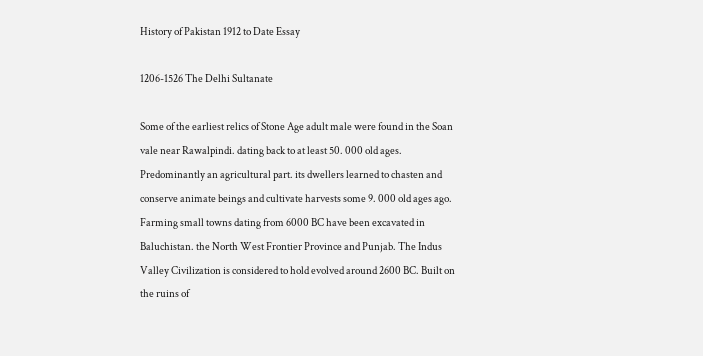History of Pakistan 1912 to Date Essay

1206-1526 The Delhi Sultanate

Some of the earliest relics of Stone Age adult male were found in the Soan vale near Rawalpindi. dating back to at least 50. 000 old ages. Predominantly an agricultural part. its dwellers learned to chasten and conserve animate beings and cultivate harvests some 9. 000 old ages ago. Farming small towns dating from 6000 BC have been excavated in Baluchistan. the North West Frontier Province and Punjab. The Indus Valley Civilization is considered to hold evolved around 2600 BC. Built on the ruins of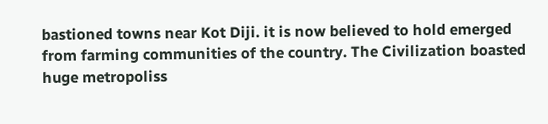bastioned towns near Kot Diji. it is now believed to hold emerged from farming communities of the country. The Civilization boasted huge metropoliss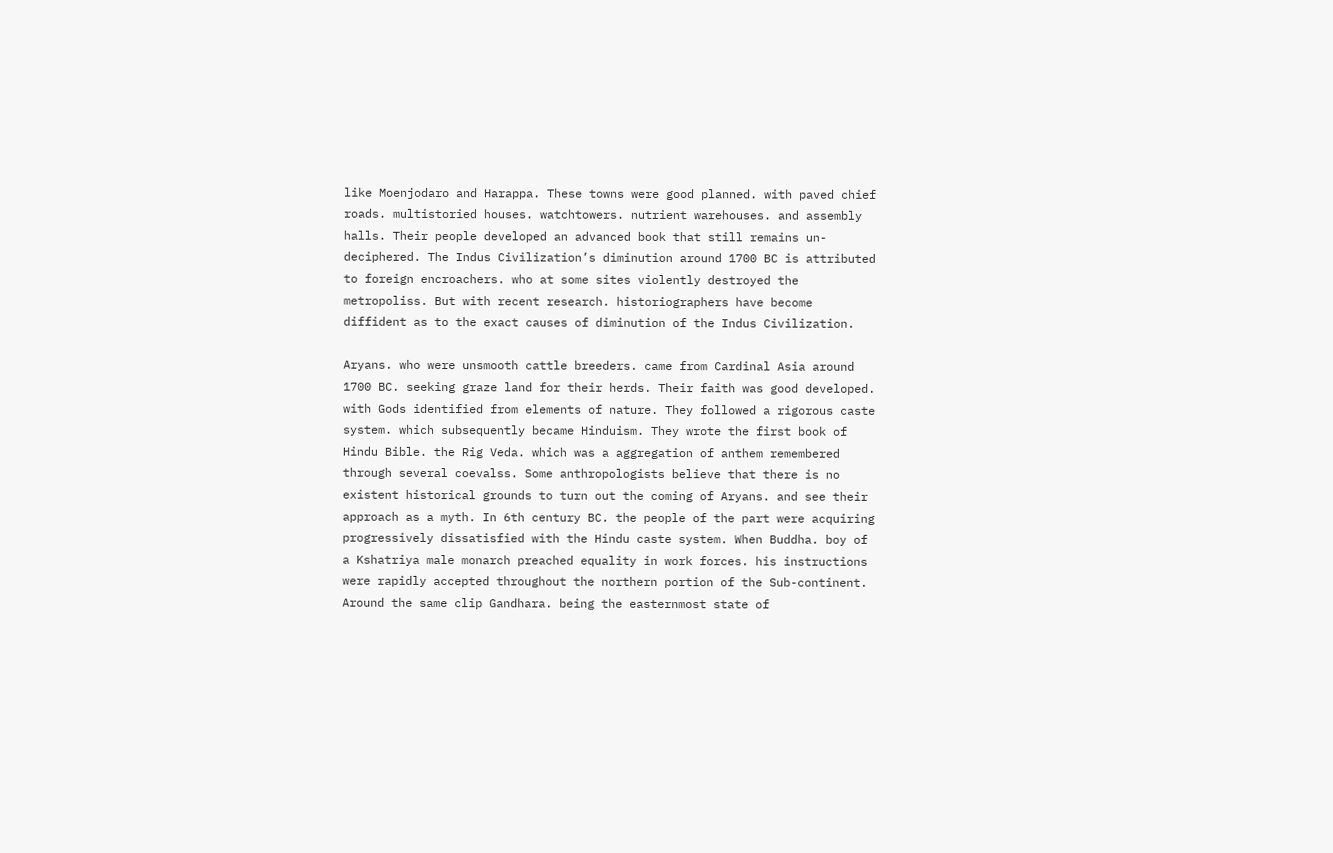like Moenjodaro and Harappa. These towns were good planned. with paved chief roads. multistoried houses. watchtowers. nutrient warehouses. and assembly halls. Their people developed an advanced book that still remains un-deciphered. The Indus Civilization’s diminution around 1700 BC is attributed to foreign encroachers. who at some sites violently destroyed the metropoliss. But with recent research. historiographers have become diffident as to the exact causes of diminution of the Indus Civilization.

Aryans. who were unsmooth cattle breeders. came from Cardinal Asia around 1700 BC. seeking graze land for their herds. Their faith was good developed. with Gods identified from elements of nature. They followed a rigorous caste system. which subsequently became Hinduism. They wrote the first book of Hindu Bible. the Rig Veda. which was a aggregation of anthem remembered through several coevalss. Some anthropologists believe that there is no existent historical grounds to turn out the coming of Aryans. and see their approach as a myth. In 6th century BC. the people of the part were acquiring progressively dissatisfied with the Hindu caste system. When Buddha. boy of a Kshatriya male monarch preached equality in work forces. his instructions were rapidly accepted throughout the northern portion of the Sub-continent. Around the same clip Gandhara. being the easternmost state of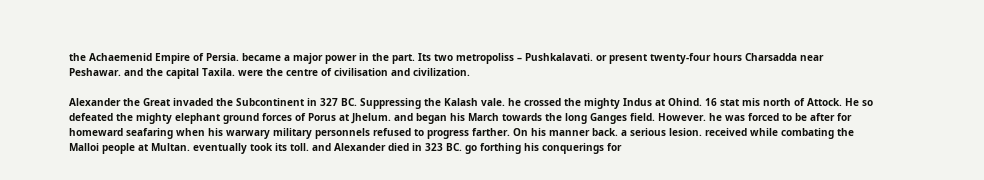the Achaemenid Empire of Persia. became a major power in the part. Its two metropoliss – Pushkalavati. or present twenty-four hours Charsadda near Peshawar. and the capital Taxila. were the centre of civilisation and civilization.

Alexander the Great invaded the Subcontinent in 327 BC. Suppressing the Kalash vale. he crossed the mighty Indus at Ohind. 16 stat mis north of Attock. He so defeated the mighty elephant ground forces of Porus at Jhelum. and began his March towards the long Ganges field. However. he was forced to be after for homeward seafaring when his warwary military personnels refused to progress farther. On his manner back. a serious lesion. received while combating the Malloi people at Multan. eventually took its toll. and Alexander died in 323 BC. go forthing his conquerings for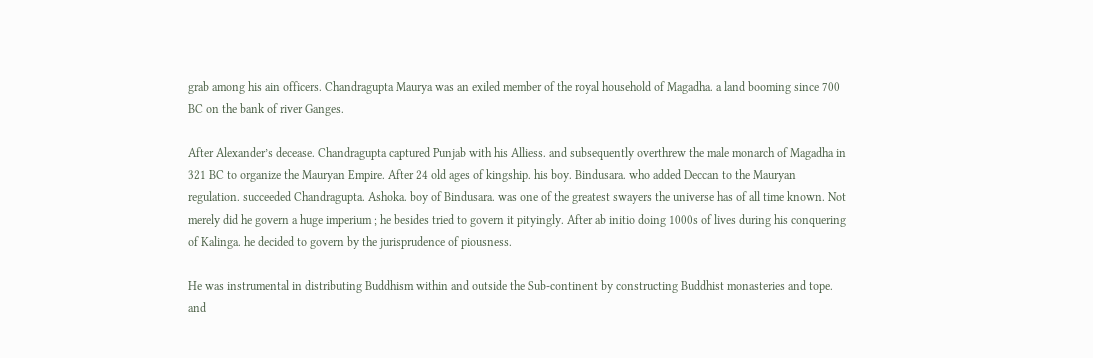grab among his ain officers. Chandragupta Maurya was an exiled member of the royal household of Magadha. a land booming since 700 BC on the bank of river Ganges.

After Alexander’s decease. Chandragupta captured Punjab with his Alliess. and subsequently overthrew the male monarch of Magadha in 321 BC to organize the Mauryan Empire. After 24 old ages of kingship. his boy. Bindusara. who added Deccan to the Mauryan regulation. succeeded Chandragupta. Ashoka. boy of Bindusara. was one of the greatest swayers the universe has of all time known. Not merely did he govern a huge imperium ; he besides tried to govern it pityingly. After ab initio doing 1000s of lives during his conquering of Kalinga. he decided to govern by the jurisprudence of piousness.

He was instrumental in distributing Buddhism within and outside the Sub-continent by constructing Buddhist monasteries and tope. and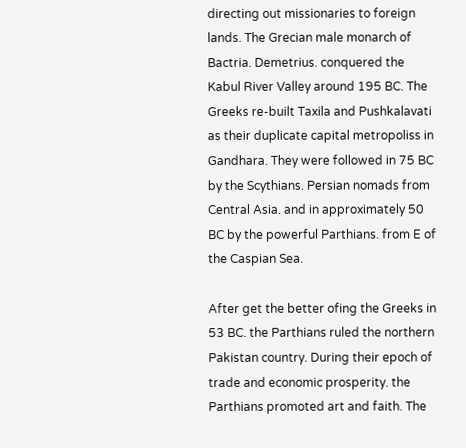directing out missionaries to foreign lands. The Grecian male monarch of Bactria. Demetrius. conquered the Kabul River Valley around 195 BC. The Greeks re-built Taxila and Pushkalavati as their duplicate capital metropoliss in Gandhara. They were followed in 75 BC by the Scythians. Persian nomads from Central Asia. and in approximately 50 BC by the powerful Parthians. from E of the Caspian Sea.

After get the better ofing the Greeks in 53 BC. the Parthians ruled the northern Pakistan country. During their epoch of trade and economic prosperity. the Parthians promoted art and faith. The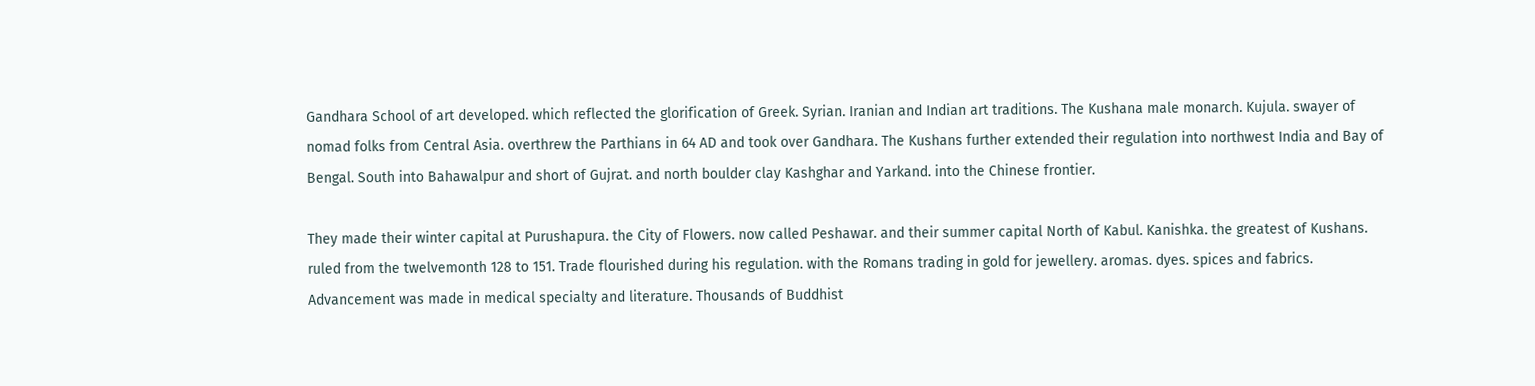Gandhara School of art developed. which reflected the glorification of Greek. Syrian. Iranian and Indian art traditions. The Kushana male monarch. Kujula. swayer of nomad folks from Central Asia. overthrew the Parthians in 64 AD and took over Gandhara. The Kushans further extended their regulation into northwest India and Bay of Bengal. South into Bahawalpur and short of Gujrat. and north boulder clay Kashghar and Yarkand. into the Chinese frontier.

They made their winter capital at Purushapura. the City of Flowers. now called Peshawar. and their summer capital North of Kabul. Kanishka. the greatest of Kushans. ruled from the twelvemonth 128 to 151. Trade flourished during his regulation. with the Romans trading in gold for jewellery. aromas. dyes. spices and fabrics. Advancement was made in medical specialty and literature. Thousands of Buddhist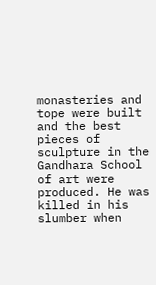monasteries and tope were built and the best pieces of sculpture in the Gandhara School of art were produced. He was killed in his slumber when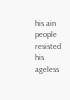his ain people resisted his ageless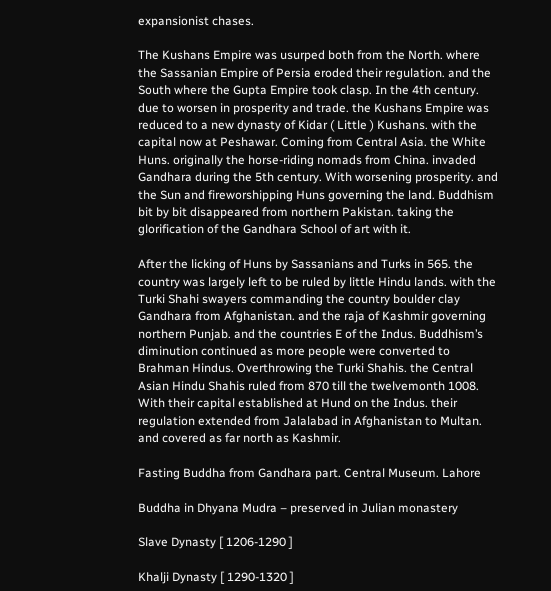expansionist chases.

The Kushans Empire was usurped both from the North. where the Sassanian Empire of Persia eroded their regulation. and the South where the Gupta Empire took clasp. In the 4th century. due to worsen in prosperity and trade. the Kushans Empire was reduced to a new dynasty of Kidar ( Little ) Kushans. with the capital now at Peshawar. Coming from Central Asia. the White Huns. originally the horse-riding nomads from China. invaded Gandhara during the 5th century. With worsening prosperity. and the Sun and fireworshipping Huns governing the land. Buddhism bit by bit disappeared from northern Pakistan. taking the glorification of the Gandhara School of art with it.

After the licking of Huns by Sassanians and Turks in 565. the country was largely left to be ruled by little Hindu lands. with the Turki Shahi swayers commanding the country boulder clay Gandhara from Afghanistan. and the raja of Kashmir governing northern Punjab. and the countries E of the Indus. Buddhism’s diminution continued as more people were converted to Brahman Hindus. Overthrowing the Turki Shahis. the Central Asian Hindu Shahis ruled from 870 till the twelvemonth 1008. With their capital established at Hund on the Indus. their regulation extended from Jalalabad in Afghanistan to Multan. and covered as far north as Kashmir.

Fasting Buddha from Gandhara part. Central Museum. Lahore

Buddha in Dhyana Mudra – preserved in Julian monastery

Slave Dynasty [ 1206-1290 ]

Khalji Dynasty [ 1290-1320 ]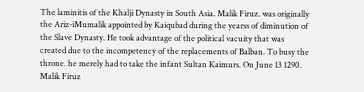The laminitis of the Khalji Dynasty in South Asia. Malik Firuz. was originally the Ariz-iMumalik appointed by Kaiqubad during the yearss of diminution of the Slave Dynasty. He took advantage of the political vacuity that was created due to the incompetency of the replacements of Balban. To busy the throne. he merely had to take the infant Sultan Kaimurs. On June 13 1290. Malik Firuz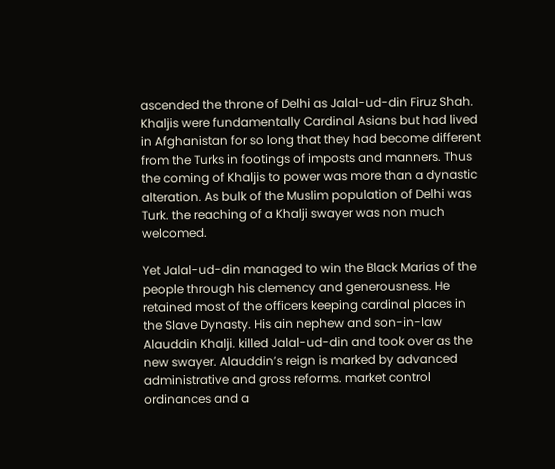ascended the throne of Delhi as Jalal-ud-din Firuz Shah. Khaljis were fundamentally Cardinal Asians but had lived in Afghanistan for so long that they had become different from the Turks in footings of imposts and manners. Thus the coming of Khaljis to power was more than a dynastic alteration. As bulk of the Muslim population of Delhi was Turk. the reaching of a Khalji swayer was non much welcomed.

Yet Jalal-ud-din managed to win the Black Marias of the people through his clemency and generousness. He retained most of the officers keeping cardinal places in the Slave Dynasty. His ain nephew and son-in-law Alauddin Khalji. killed Jalal-ud-din and took over as the new swayer. Alauddin’s reign is marked by advanced administrative and gross reforms. market control ordinances and a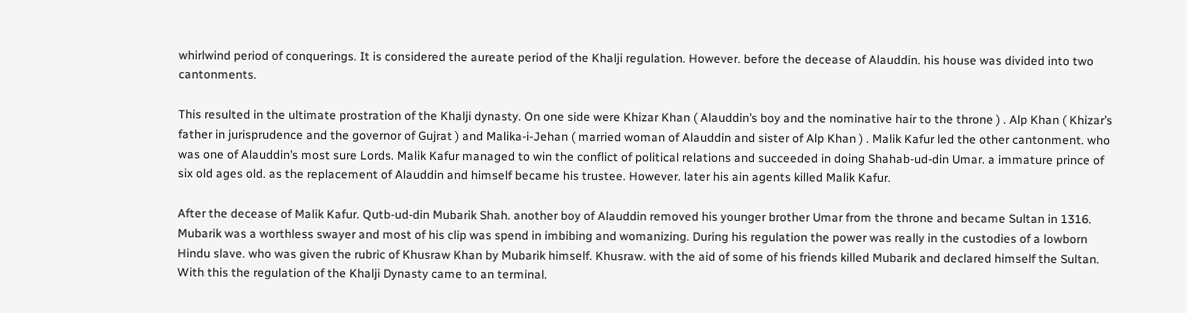whirlwind period of conquerings. It is considered the aureate period of the Khalji regulation. However. before the decease of Alauddin. his house was divided into two cantonments.

This resulted in the ultimate prostration of the Khalji dynasty. On one side were Khizar Khan ( Alauddin’s boy and the nominative hair to the throne ) . Alp Khan ( Khizar’s father in jurisprudence and the governor of Gujrat ) and Malika-i-Jehan ( married woman of Alauddin and sister of Alp Khan ) . Malik Kafur led the other cantonment. who was one of Alauddin’s most sure Lords. Malik Kafur managed to win the conflict of political relations and succeeded in doing Shahab-ud-din Umar. a immature prince of six old ages old. as the replacement of Alauddin and himself became his trustee. However. later his ain agents killed Malik Kafur.

After the decease of Malik Kafur. Qutb-ud-din Mubarik Shah. another boy of Alauddin removed his younger brother Umar from the throne and became Sultan in 1316. Mubarik was a worthless swayer and most of his clip was spend in imbibing and womanizing. During his regulation the power was really in the custodies of a lowborn Hindu slave. who was given the rubric of Khusraw Khan by Mubarik himself. Khusraw. with the aid of some of his friends killed Mubarik and declared himself the Sultan. With this the regulation of the Khalji Dynasty came to an terminal.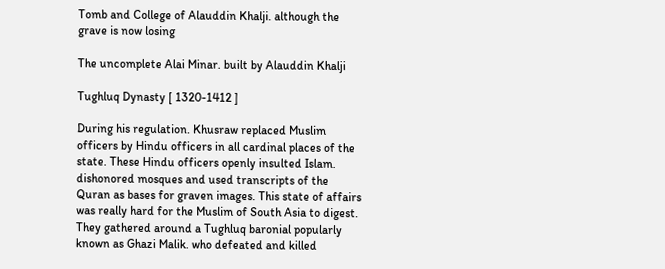Tomb and College of Alauddin Khalji. although the grave is now losing

The uncomplete Alai Minar. built by Alauddin Khalji

Tughluq Dynasty [ 1320-1412 ]

During his regulation. Khusraw replaced Muslim officers by Hindu officers in all cardinal places of the state. These Hindu officers openly insulted Islam. dishonored mosques and used transcripts of the Quran as bases for graven images. This state of affairs was really hard for the Muslim of South Asia to digest. They gathered around a Tughluq baronial popularly known as Ghazi Malik. who defeated and killed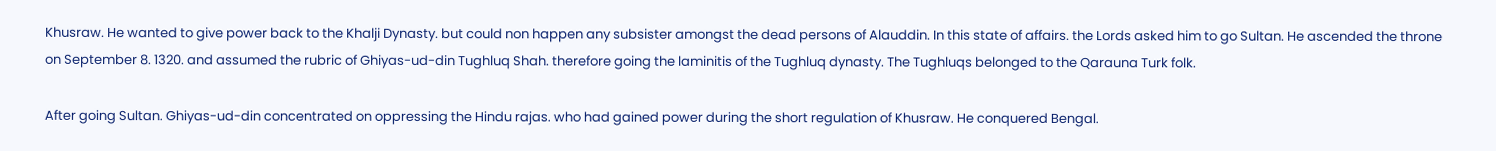Khusraw. He wanted to give power back to the Khalji Dynasty. but could non happen any subsister amongst the dead persons of Alauddin. In this state of affairs. the Lords asked him to go Sultan. He ascended the throne on September 8. 1320. and assumed the rubric of Ghiyas-ud-din Tughluq Shah. therefore going the laminitis of the Tughluq dynasty. The Tughluqs belonged to the Qarauna Turk folk.

After going Sultan. Ghiyas-ud-din concentrated on oppressing the Hindu rajas. who had gained power during the short regulation of Khusraw. He conquered Bengal.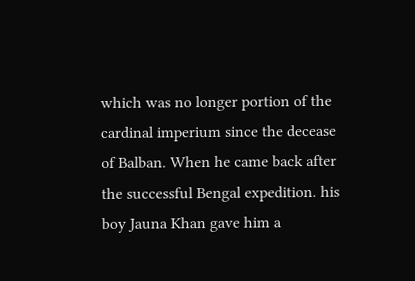which was no longer portion of the cardinal imperium since the decease of Balban. When he came back after the successful Bengal expedition. his boy Jauna Khan gave him a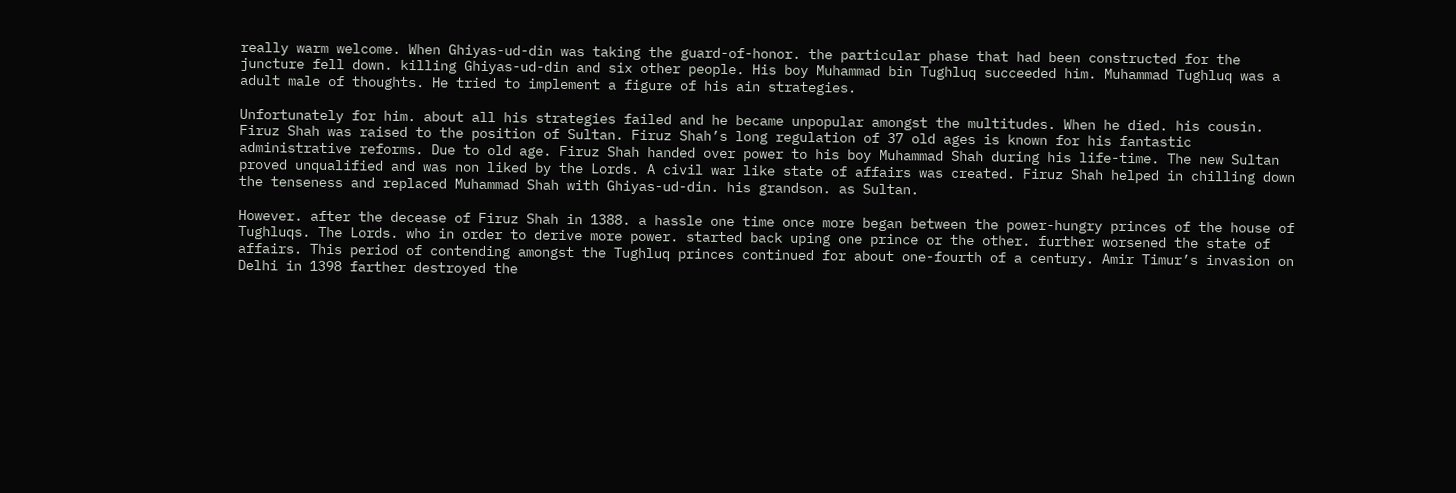really warm welcome. When Ghiyas-ud-din was taking the guard-of-honor. the particular phase that had been constructed for the juncture fell down. killing Ghiyas-ud-din and six other people. His boy Muhammad bin Tughluq succeeded him. Muhammad Tughluq was a adult male of thoughts. He tried to implement a figure of his ain strategies.

Unfortunately for him. about all his strategies failed and he became unpopular amongst the multitudes. When he died. his cousin. Firuz Shah was raised to the position of Sultan. Firuz Shah’s long regulation of 37 old ages is known for his fantastic administrative reforms. Due to old age. Firuz Shah handed over power to his boy Muhammad Shah during his life-time. The new Sultan proved unqualified and was non liked by the Lords. A civil war like state of affairs was created. Firuz Shah helped in chilling down the tenseness and replaced Muhammad Shah with Ghiyas-ud-din. his grandson. as Sultan.

However. after the decease of Firuz Shah in 1388. a hassle one time once more began between the power-hungry princes of the house of Tughluqs. The Lords. who in order to derive more power. started back uping one prince or the other. further worsened the state of affairs. This period of contending amongst the Tughluq princes continued for about one-fourth of a century. Amir Timur’s invasion on Delhi in 1398 farther destroyed the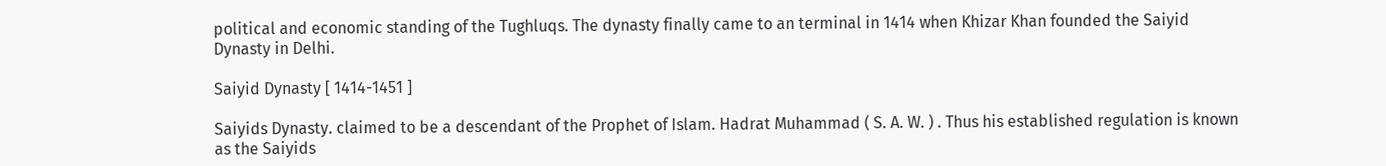political and economic standing of the Tughluqs. The dynasty finally came to an terminal in 1414 when Khizar Khan founded the Saiyid Dynasty in Delhi.

Saiyid Dynasty [ 1414-1451 ]

Saiyids Dynasty. claimed to be a descendant of the Prophet of Islam. Hadrat Muhammad ( S. A. W. ) . Thus his established regulation is known as the Saiyids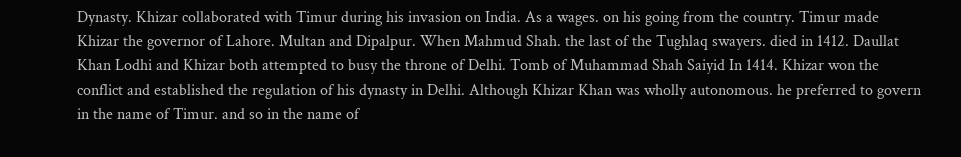Dynasty. Khizar collaborated with Timur during his invasion on India. As a wages. on his going from the country. Timur made Khizar the governor of Lahore. Multan and Dipalpur. When Mahmud Shah. the last of the Tughlaq swayers. died in 1412. Daullat Khan Lodhi and Khizar both attempted to busy the throne of Delhi. Tomb of Muhammad Shah Saiyid In 1414. Khizar won the conflict and established the regulation of his dynasty in Delhi. Although Khizar Khan was wholly autonomous. he preferred to govern in the name of Timur. and so in the name of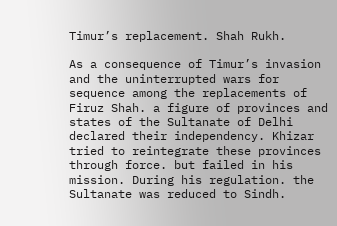Timur’s replacement. Shah Rukh.

As a consequence of Timur’s invasion and the uninterrupted wars for sequence among the replacements of Firuz Shah. a figure of provinces and states of the Sultanate of Delhi declared their independency. Khizar tried to reintegrate these provinces through force. but failed in his mission. During his regulation. the Sultanate was reduced to Sindh.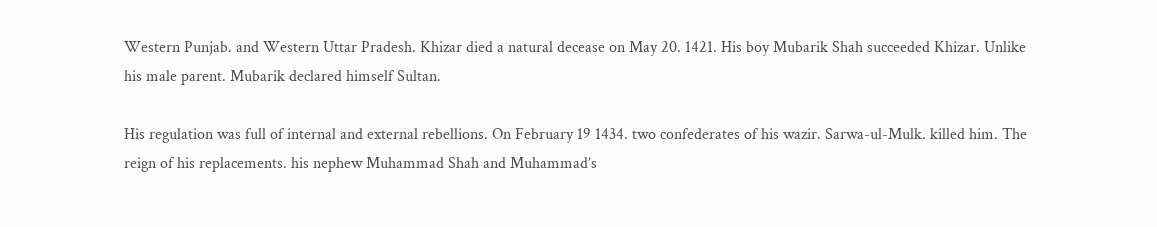Western Punjab. and Western Uttar Pradesh. Khizar died a natural decease on May 20. 1421. His boy Mubarik Shah succeeded Khizar. Unlike his male parent. Mubarik declared himself Sultan.

His regulation was full of internal and external rebellions. On February 19 1434. two confederates of his wazir. Sarwa-ul-Mulk. killed him. The reign of his replacements. his nephew Muhammad Shah and Muhammad’s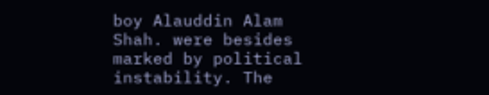boy Alauddin Alam Shah. were besides marked by political instability. The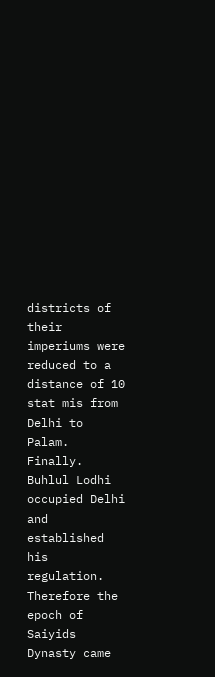districts of their imperiums were reduced to a distance of 10 stat mis from Delhi to Palam. Finally. Buhlul Lodhi occupied Delhi and established his regulation. Therefore the epoch of Saiyids Dynasty came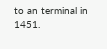to an terminal in 1451.